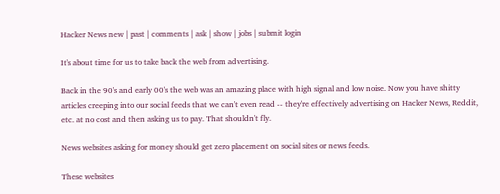Hacker News new | past | comments | ask | show | jobs | submit login

It's about time for us to take back the web from advertising.

Back in the 90's and early 00's the web was an amazing place with high signal and low noise. Now you have shitty articles creeping into our social feeds that we can't even read -- they're effectively advertising on Hacker News, Reddit, etc. at no cost and then asking us to pay. That shouldn't fly.

News websites asking for money should get zero placement on social sites or news feeds.

These websites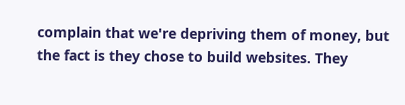complain that we're depriving them of money, but the fact is they chose to build websites. They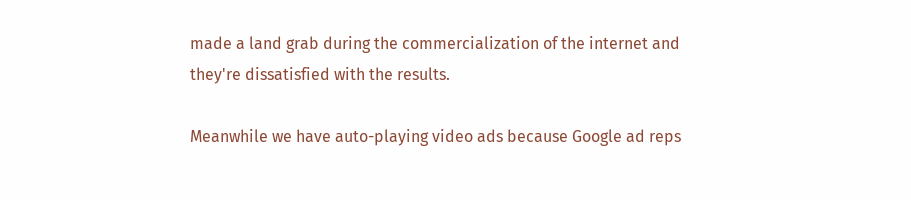made a land grab during the commercialization of the internet and they're dissatisfied with the results.

Meanwhile we have auto-playing video ads because Google ad reps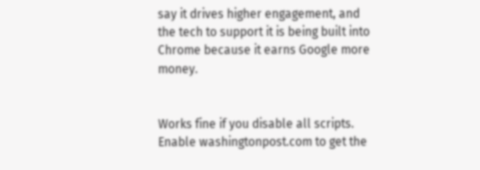say it drives higher engagement, and the tech to support it is being built into Chrome because it earns Google more money.


Works fine if you disable all scripts. Enable washingtonpost.com to get the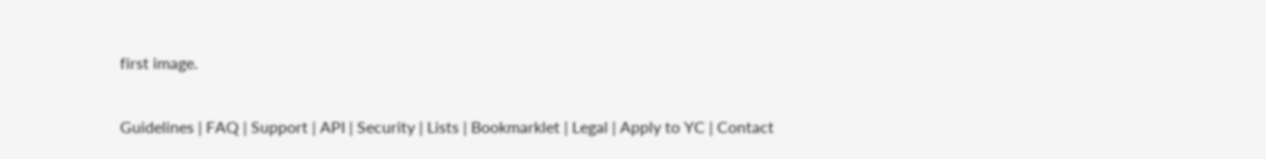first image.

Guidelines | FAQ | Support | API | Security | Lists | Bookmarklet | Legal | Apply to YC | Contact